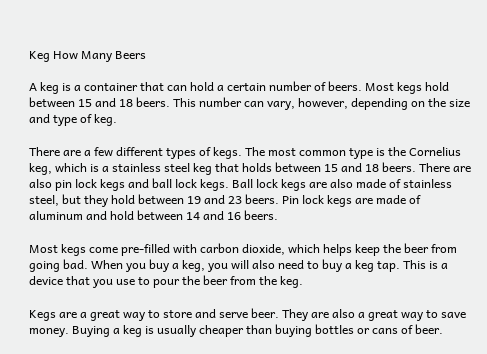Keg How Many Beers

A keg is a container that can hold a certain number of beers. Most kegs hold between 15 and 18 beers. This number can vary, however, depending on the size and type of keg.

There are a few different types of kegs. The most common type is the Cornelius keg, which is a stainless steel keg that holds between 15 and 18 beers. There are also pin lock kegs and ball lock kegs. Ball lock kegs are also made of stainless steel, but they hold between 19 and 23 beers. Pin lock kegs are made of aluminum and hold between 14 and 16 beers.

Most kegs come pre-filled with carbon dioxide, which helps keep the beer from going bad. When you buy a keg, you will also need to buy a keg tap. This is a device that you use to pour the beer from the keg.

Kegs are a great way to store and serve beer. They are also a great way to save money. Buying a keg is usually cheaper than buying bottles or cans of beer.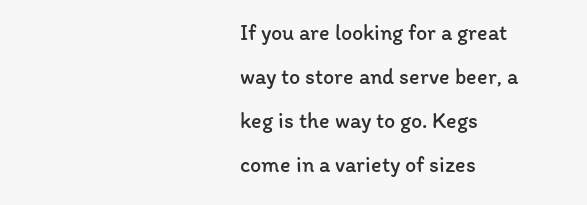If you are looking for a great way to store and serve beer, a keg is the way to go. Kegs come in a variety of sizes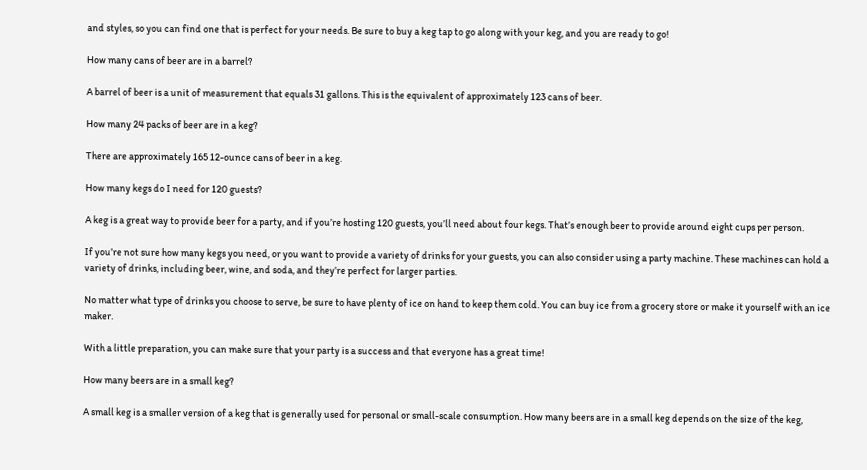and styles, so you can find one that is perfect for your needs. Be sure to buy a keg tap to go along with your keg, and you are ready to go!

How many cans of beer are in a barrel?

A barrel of beer is a unit of measurement that equals 31 gallons. This is the equivalent of approximately 123 cans of beer.

How many 24 packs of beer are in a keg?

There are approximately 165 12-ounce cans of beer in a keg.

How many kegs do I need for 120 guests?

A keg is a great way to provide beer for a party, and if you’re hosting 120 guests, you’ll need about four kegs. That’s enough beer to provide around eight cups per person.

If you’re not sure how many kegs you need, or you want to provide a variety of drinks for your guests, you can also consider using a party machine. These machines can hold a variety of drinks, including beer, wine, and soda, and they’re perfect for larger parties.

No matter what type of drinks you choose to serve, be sure to have plenty of ice on hand to keep them cold. You can buy ice from a grocery store or make it yourself with an ice maker.

With a little preparation, you can make sure that your party is a success and that everyone has a great time!

How many beers are in a small keg?

A small keg is a smaller version of a keg that is generally used for personal or small-scale consumption. How many beers are in a small keg depends on the size of the keg,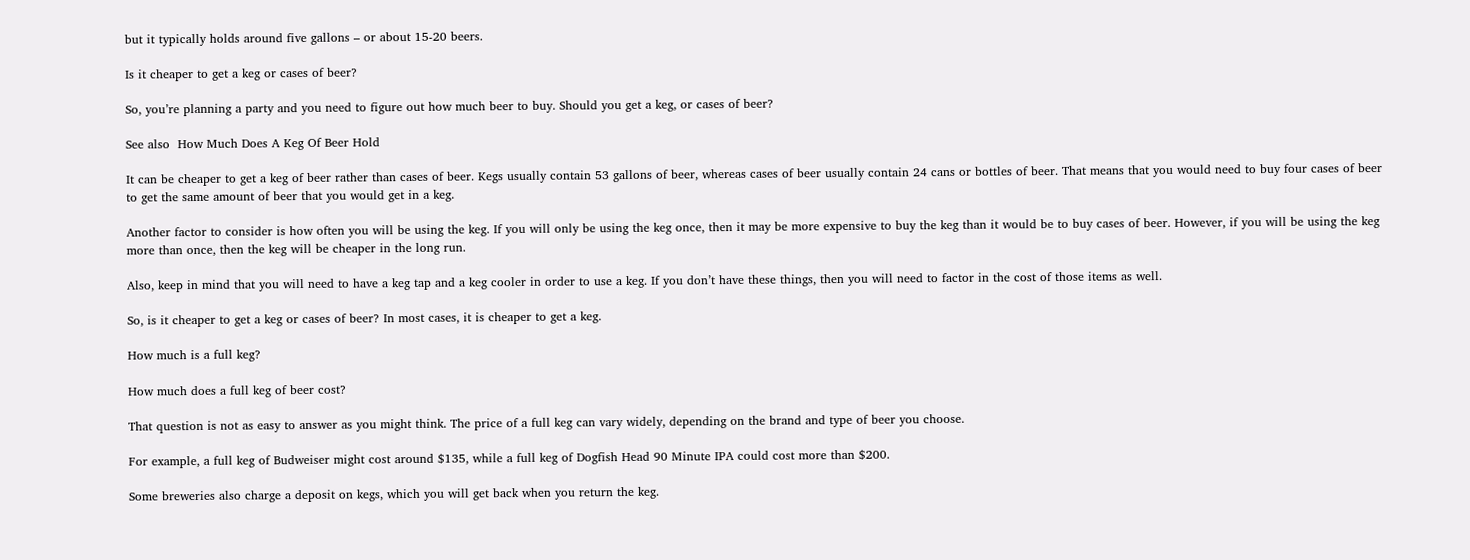but it typically holds around five gallons – or about 15-20 beers.

Is it cheaper to get a keg or cases of beer?

So, you’re planning a party and you need to figure out how much beer to buy. Should you get a keg, or cases of beer?

See also  How Much Does A Keg Of Beer Hold

It can be cheaper to get a keg of beer rather than cases of beer. Kegs usually contain 53 gallons of beer, whereas cases of beer usually contain 24 cans or bottles of beer. That means that you would need to buy four cases of beer to get the same amount of beer that you would get in a keg.

Another factor to consider is how often you will be using the keg. If you will only be using the keg once, then it may be more expensive to buy the keg than it would be to buy cases of beer. However, if you will be using the keg more than once, then the keg will be cheaper in the long run.

Also, keep in mind that you will need to have a keg tap and a keg cooler in order to use a keg. If you don’t have these things, then you will need to factor in the cost of those items as well.

So, is it cheaper to get a keg or cases of beer? In most cases, it is cheaper to get a keg.

How much is a full keg?

How much does a full keg of beer cost?

That question is not as easy to answer as you might think. The price of a full keg can vary widely, depending on the brand and type of beer you choose.

For example, a full keg of Budweiser might cost around $135, while a full keg of Dogfish Head 90 Minute IPA could cost more than $200.

Some breweries also charge a deposit on kegs, which you will get back when you return the keg.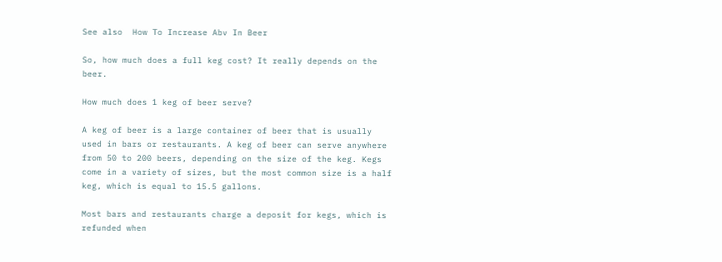See also  How To Increase Abv In Beer

So, how much does a full keg cost? It really depends on the beer.

How much does 1 keg of beer serve?

A keg of beer is a large container of beer that is usually used in bars or restaurants. A keg of beer can serve anywhere from 50 to 200 beers, depending on the size of the keg. Kegs come in a variety of sizes, but the most common size is a half keg, which is equal to 15.5 gallons.

Most bars and restaurants charge a deposit for kegs, which is refunded when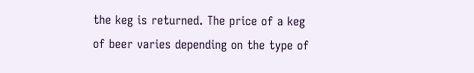the keg is returned. The price of a keg of beer varies depending on the type of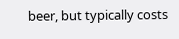beer, but typically costs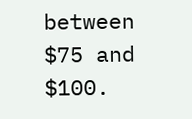between $75 and $100.